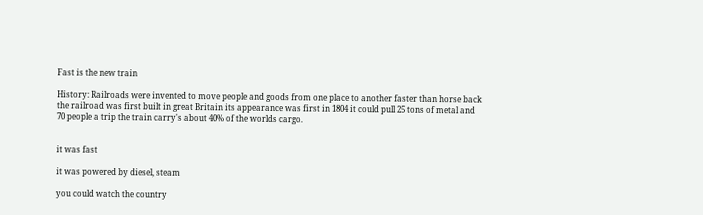Fast is the new train

History: Railroads were invented to move people and goods from one place to another faster than horse back the railroad was first built in great Britain its appearance was first in 1804 it could pull 25 tons of metal and 70 people a trip the train carry's about 40% of the worlds cargo.


it was fast

it was powered by diesel, steam

you could watch the country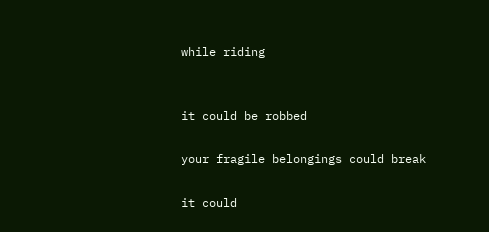while riding


it could be robbed

your fragile belongings could break

it could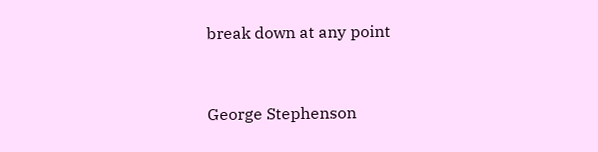break down at any point


George Stephenson